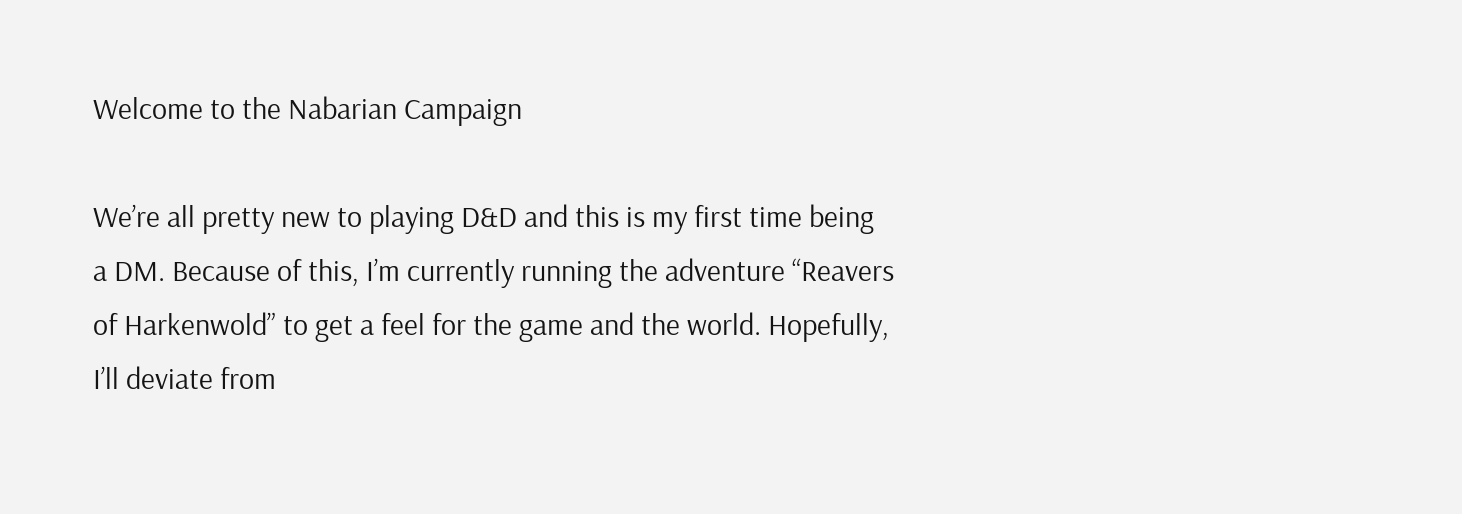Welcome to the Nabarian Campaign

We’re all pretty new to playing D&D and this is my first time being a DM. Because of this, I’m currently running the adventure “Reavers of Harkenwold” to get a feel for the game and the world. Hopefully, I’ll deviate from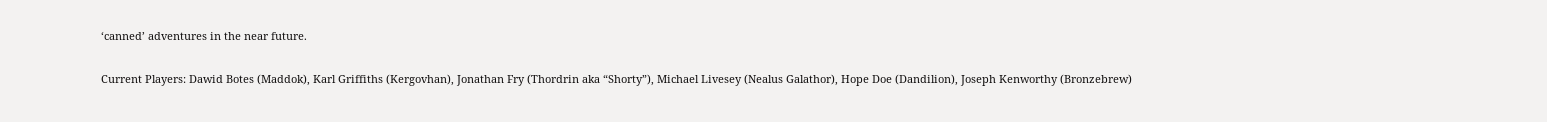‘canned’ adventures in the near future.

Current Players: Dawid Botes (Maddok), Karl Griffiths (Kergovhan), Jonathan Fry (Thordrin aka “Shorty”), Michael Livesey (Nealus Galathor), Hope Doe (Dandilion), Joseph Kenworthy (Bronzebrew)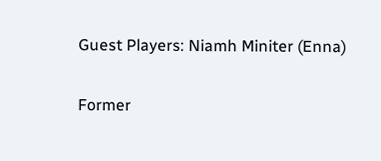Guest Players: Niamh Miniter (Enna)

Former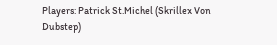Players: Patrick St.Michel (Skrillex Von Dubstep)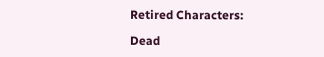Retired Characters:

Dead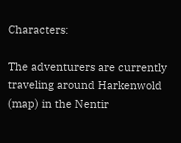Characters:

The adventurers are currently traveling around Harkenwold (map) in the Nentir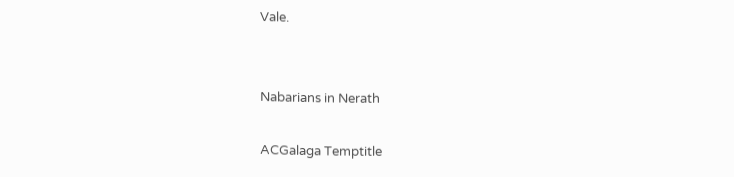Vale.


Nabarians in Nerath

ACGalaga Temptitle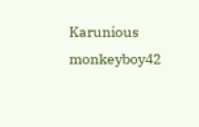Karunious monkeyboy42